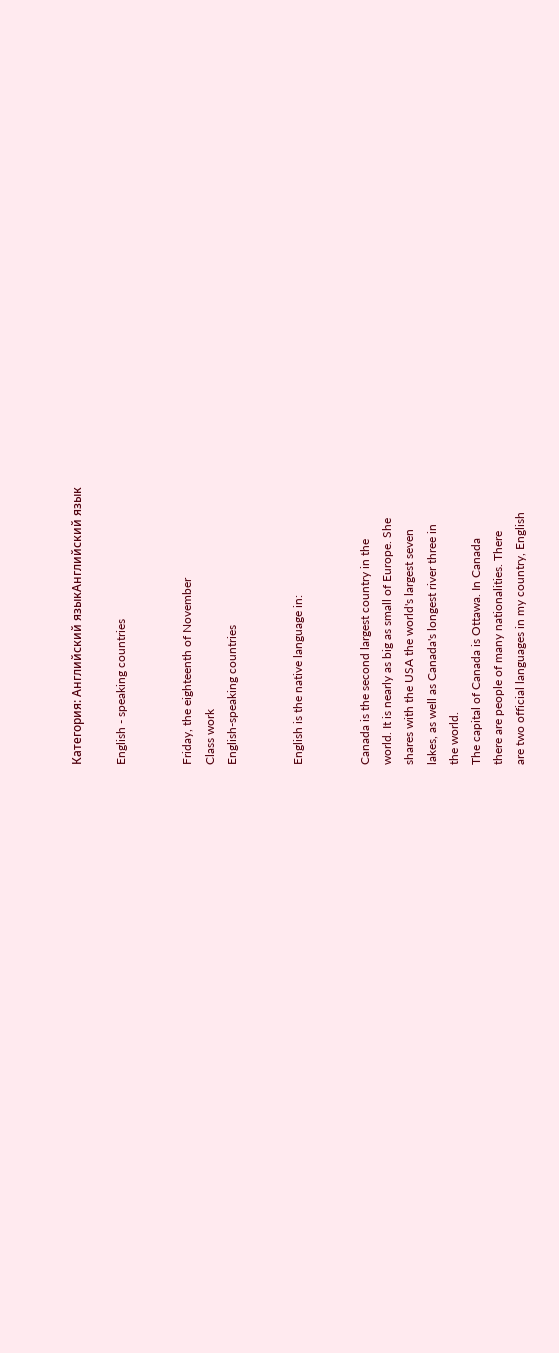Категория: Английский языкАнглийский язык

English - speaking countries


Friday, the eighteenth of November
Class work
English-speaking countries


English is the native language in:


Canada is the second largest country in the
world. It is nearly as big as small of Europe. She
shares with the USA the world's largest seven
lakes, as well as Canada's longest river three in
the world.
The capital of Canada is Ottawa. In Canada
there are people of many nationalities. There
are two official languages in my country, English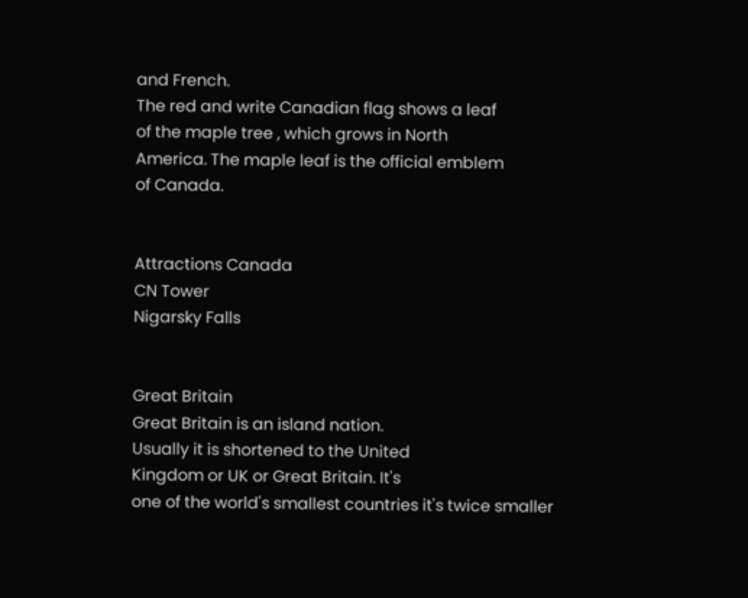and French.
The red and write Canadian flag shows a leaf
of the maple tree , which grows in North
America. The maple leaf is the official emblem
of Canada.


Attractions Canada
CN Tower
Nigarsky Falls


Great Britain
Great Britain is an island nation.
Usually it is shortened to the United
Kingdom or UK or Great Britain. It's
one of the world's smallest countries it's twice smaller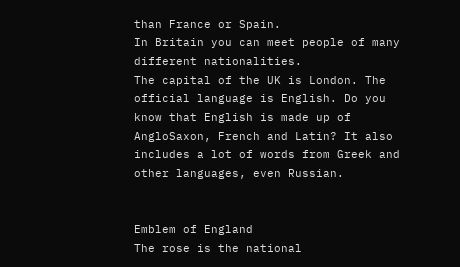than France or Spain.
In Britain you can meet people of many
different nationalities.
The capital of the UK is London. The
official language is English. Do you
know that English is made up of AngloSaxon, French and Latin? It also
includes a lot of words from Greek and
other languages, even Russian.


Emblem of England
The rose is the national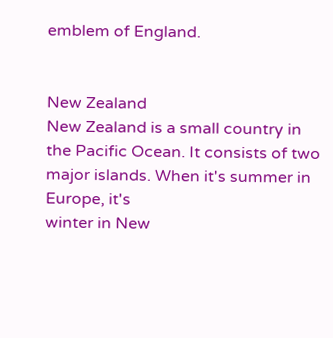emblem of England.


New Zealand
New Zealand is a small country in the Pacific Ocean. It consists of two major islands. When it's summer in Europe, it's
winter in New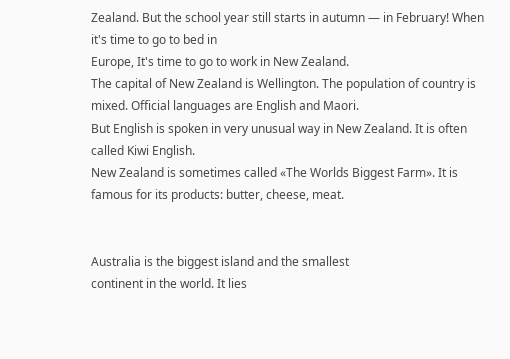Zealand. But the school year still starts in autumn — in February! When it's time to go to bed in
Europe, It's time to go to work in New Zealand.
The capital of New Zealand is Wellington. The population of country is mixed. Official languages are English and Maori.
But English is spoken in very unusual way in New Zealand. It is often called Kiwi English.
New Zealand is sometimes called «The Worlds Biggest Farm». It is famous for its products: butter, cheese, meat.


Australia is the biggest island and the smallest
continent in the world. It lies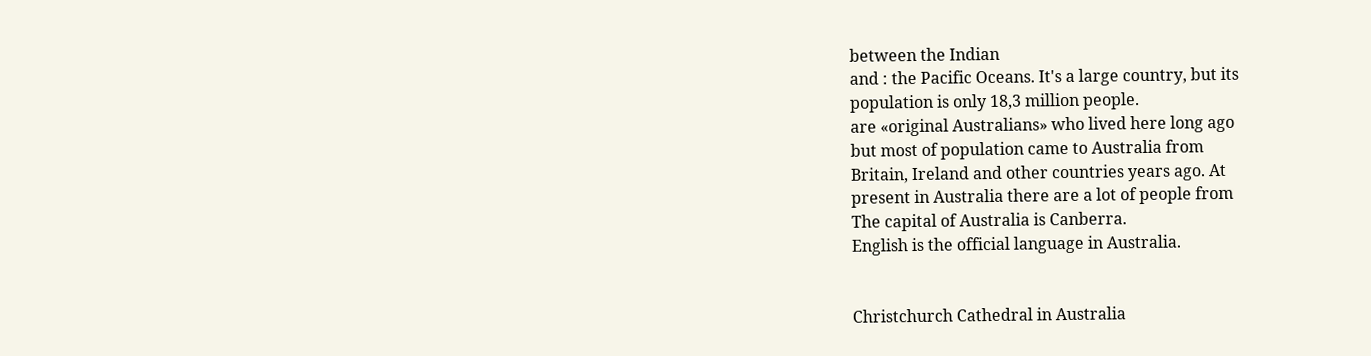between the Indian
and : the Pacific Oceans. It's a large country, but its
population is only 18,3 million people.
are «original Australians» who lived here long ago
but most of population came to Australia from
Britain, Ireland and other countries years ago. At
present in Australia there are a lot of people from
The capital of Australia is Canberra.
English is the official language in Australia.


Christchurch Cathedral in Australia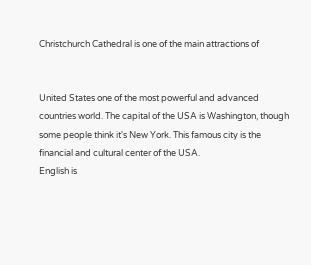Christchurch Cathedral is one of the main attractions of


United States one of the most powerful and advanced
countries world. The capital of the USA is Washington, though
some people think it's New York. This famous city is the
financial and cultural center of the USA.
English is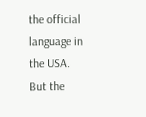the official language in the USA. But the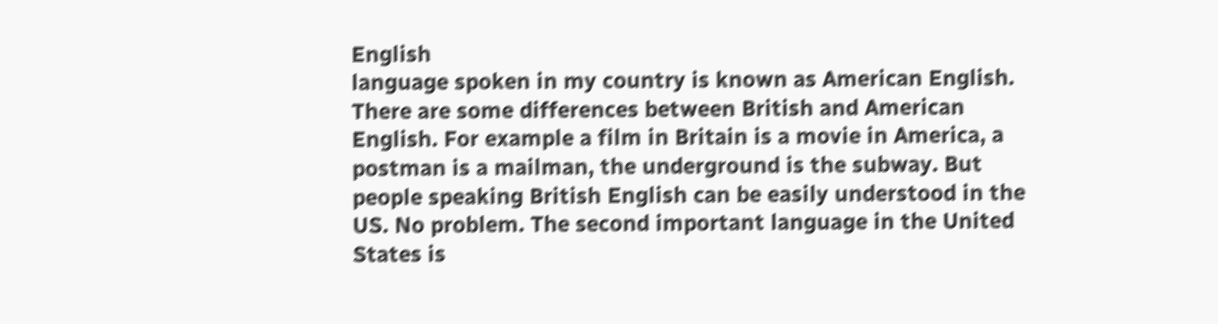English
language spoken in my country is known as American English.
There are some differences between British and American
English. For example a film in Britain is a movie in America, a
postman is a mailman, the underground is the subway. But
people speaking British English can be easily understood in the
US. No problem. The second important language in the United
States is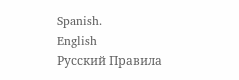Spanish.
English     Русский Правила